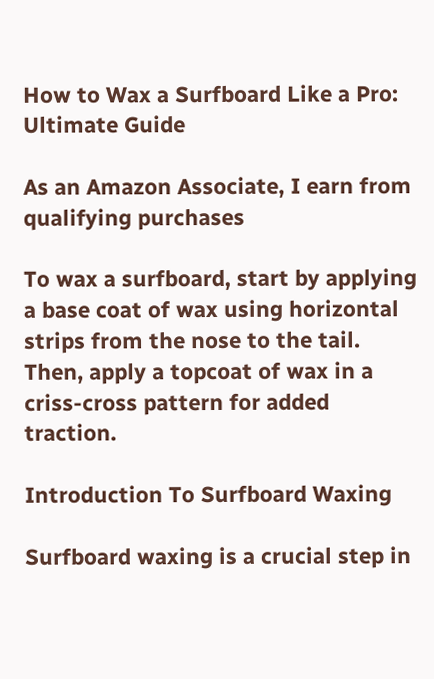How to Wax a Surfboard Like a Pro: Ultimate Guide

As an Amazon Associate, I earn from qualifying purchases

To wax a surfboard, start by applying a base coat of wax using horizontal strips from the nose to the tail. Then, apply a topcoat of wax in a criss-cross pattern for added traction.

Introduction To Surfboard Waxing

Surfboard waxing is a crucial step in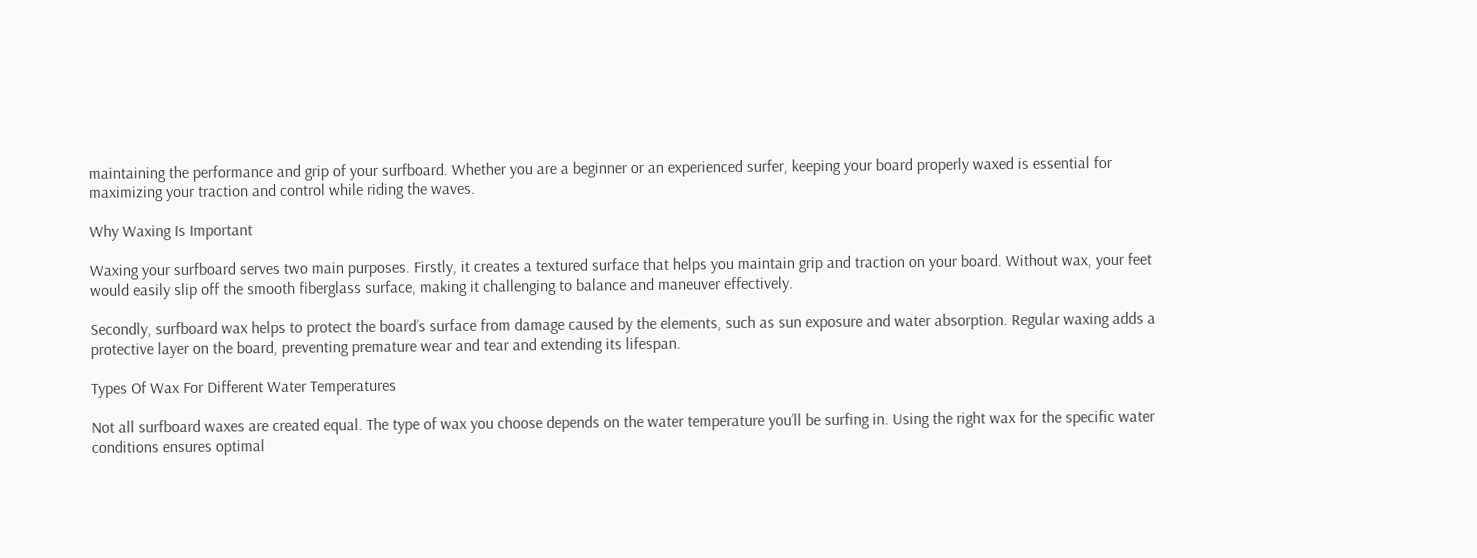maintaining the performance and grip of your surfboard. Whether you are a beginner or an experienced surfer, keeping your board properly waxed is essential for maximizing your traction and control while riding the waves.

Why Waxing Is Important

Waxing your surfboard serves two main purposes. Firstly, it creates a textured surface that helps you maintain grip and traction on your board. Without wax, your feet would easily slip off the smooth fiberglass surface, making it challenging to balance and maneuver effectively.

Secondly, surfboard wax helps to protect the board’s surface from damage caused by the elements, such as sun exposure and water absorption. Regular waxing adds a protective layer on the board, preventing premature wear and tear and extending its lifespan.

Types Of Wax For Different Water Temperatures

Not all surfboard waxes are created equal. The type of wax you choose depends on the water temperature you’ll be surfing in. Using the right wax for the specific water conditions ensures optimal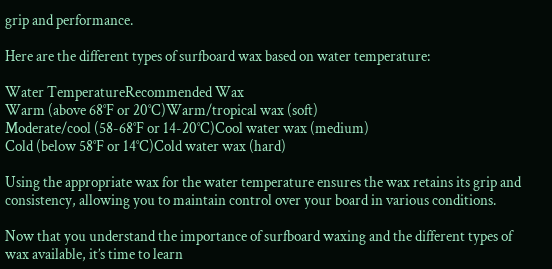grip and performance.

Here are the different types of surfboard wax based on water temperature:

Water TemperatureRecommended Wax
Warm (above 68°F or 20°C)Warm/tropical wax (soft)
Moderate/cool (58-68°F or 14-20°C)Cool water wax (medium)
Cold (below 58°F or 14°C)Cold water wax (hard)

Using the appropriate wax for the water temperature ensures the wax retains its grip and consistency, allowing you to maintain control over your board in various conditions.

Now that you understand the importance of surfboard waxing and the different types of wax available, it’s time to learn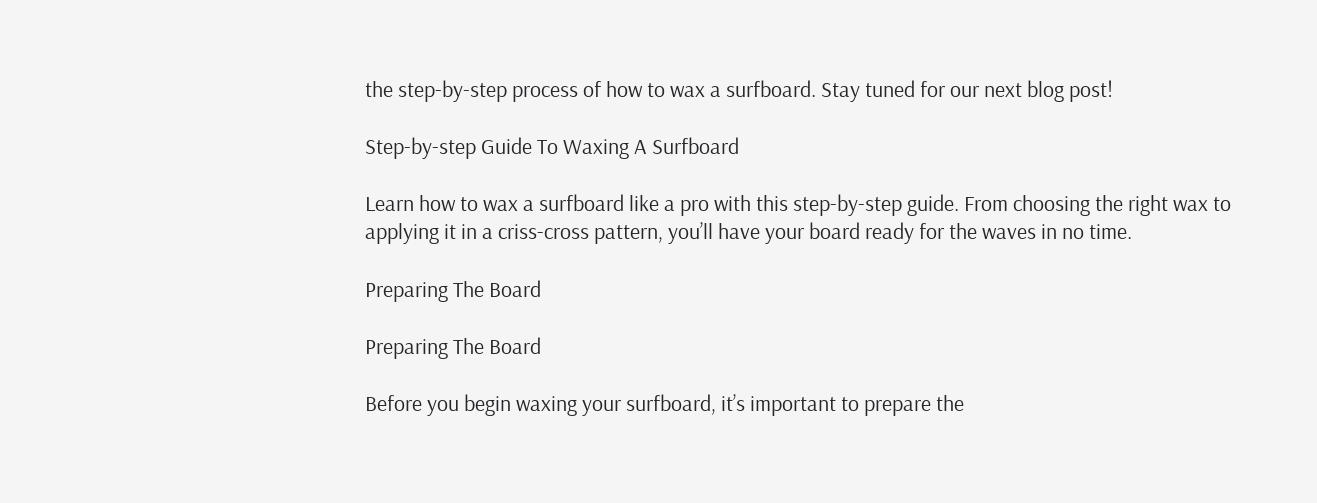the step-by-step process of how to wax a surfboard. Stay tuned for our next blog post!

Step-by-step Guide To Waxing A Surfboard

Learn how to wax a surfboard like a pro with this step-by-step guide. From choosing the right wax to applying it in a criss-cross pattern, you’ll have your board ready for the waves in no time.

Preparing The Board

Preparing The Board

Before you begin waxing your surfboard, it’s important to prepare the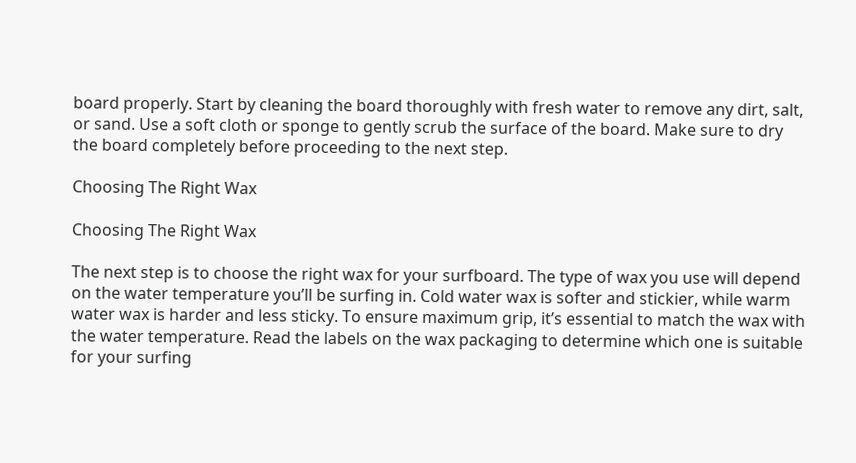board properly. Start by cleaning the board thoroughly with fresh water to remove any dirt, salt, or sand. Use a soft cloth or sponge to gently scrub the surface of the board. Make sure to dry the board completely before proceeding to the next step.

Choosing The Right Wax

Choosing The Right Wax

The next step is to choose the right wax for your surfboard. The type of wax you use will depend on the water temperature you’ll be surfing in. Cold water wax is softer and stickier, while warm water wax is harder and less sticky. To ensure maximum grip, it’s essential to match the wax with the water temperature. Read the labels on the wax packaging to determine which one is suitable for your surfing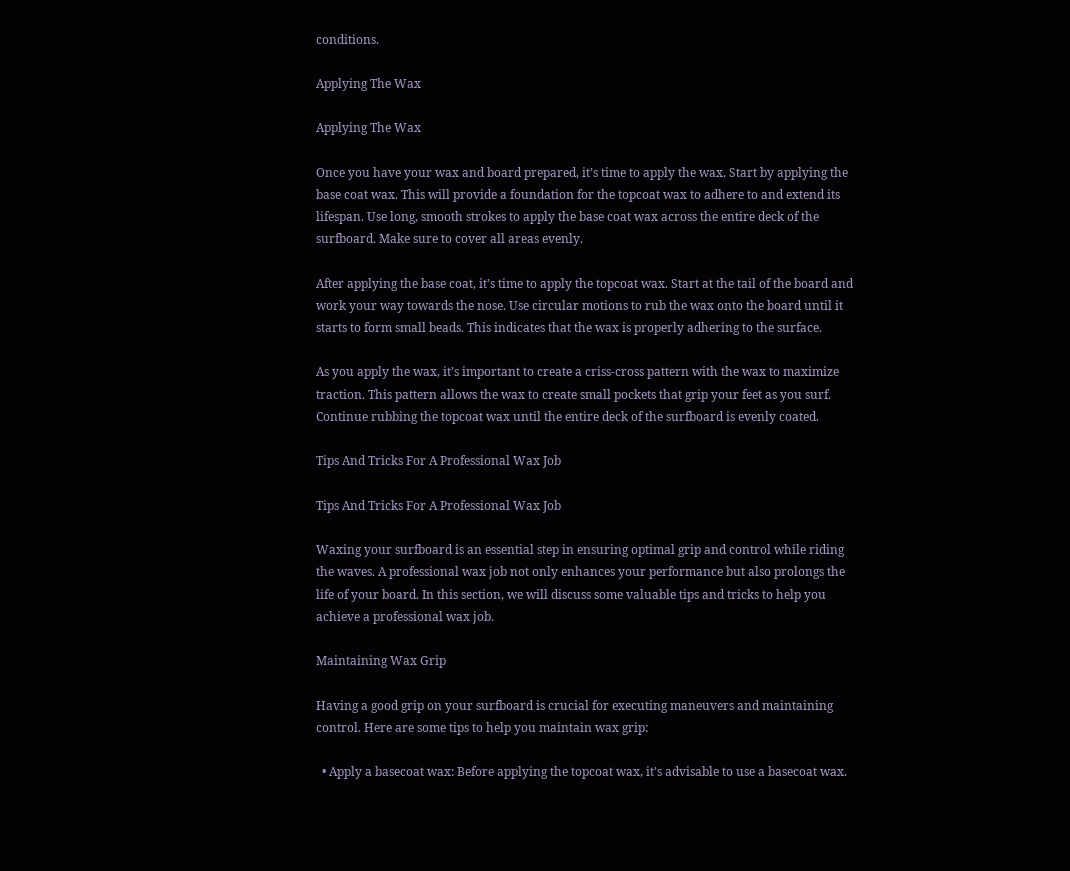conditions.

Applying The Wax

Applying The Wax

Once you have your wax and board prepared, it’s time to apply the wax. Start by applying the base coat wax. This will provide a foundation for the topcoat wax to adhere to and extend its lifespan. Use long, smooth strokes to apply the base coat wax across the entire deck of the surfboard. Make sure to cover all areas evenly.

After applying the base coat, it’s time to apply the topcoat wax. Start at the tail of the board and work your way towards the nose. Use circular motions to rub the wax onto the board until it starts to form small beads. This indicates that the wax is properly adhering to the surface.

As you apply the wax, it’s important to create a criss-cross pattern with the wax to maximize traction. This pattern allows the wax to create small pockets that grip your feet as you surf. Continue rubbing the topcoat wax until the entire deck of the surfboard is evenly coated.

Tips And Tricks For A Professional Wax Job

Tips And Tricks For A Professional Wax Job

Waxing your surfboard is an essential step in ensuring optimal grip and control while riding the waves. A professional wax job not only enhances your performance but also prolongs the life of your board. In this section, we will discuss some valuable tips and tricks to help you achieve a professional wax job.

Maintaining Wax Grip

Having a good grip on your surfboard is crucial for executing maneuvers and maintaining control. Here are some tips to help you maintain wax grip:

  • Apply a basecoat wax: Before applying the topcoat wax, it’s advisable to use a basecoat wax.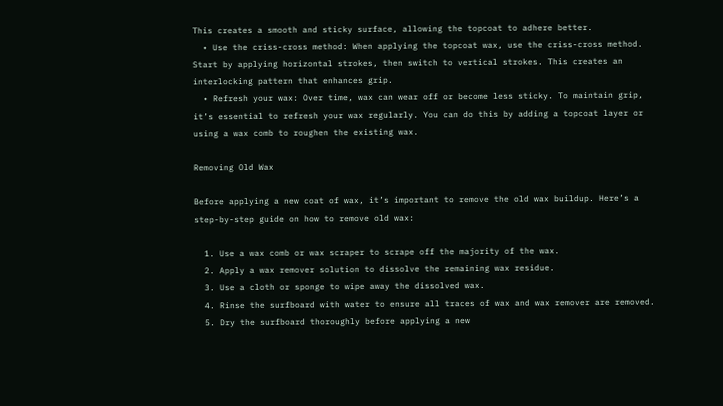This creates a smooth and sticky surface, allowing the topcoat to adhere better.
  • Use the criss-cross method: When applying the topcoat wax, use the criss-cross method. Start by applying horizontal strokes, then switch to vertical strokes. This creates an interlocking pattern that enhances grip.
  • Refresh your wax: Over time, wax can wear off or become less sticky. To maintain grip, it’s essential to refresh your wax regularly. You can do this by adding a topcoat layer or using a wax comb to roughen the existing wax.

Removing Old Wax

Before applying a new coat of wax, it’s important to remove the old wax buildup. Here’s a step-by-step guide on how to remove old wax:

  1. Use a wax comb or wax scraper to scrape off the majority of the wax.
  2. Apply a wax remover solution to dissolve the remaining wax residue.
  3. Use a cloth or sponge to wipe away the dissolved wax.
  4. Rinse the surfboard with water to ensure all traces of wax and wax remover are removed.
  5. Dry the surfboard thoroughly before applying a new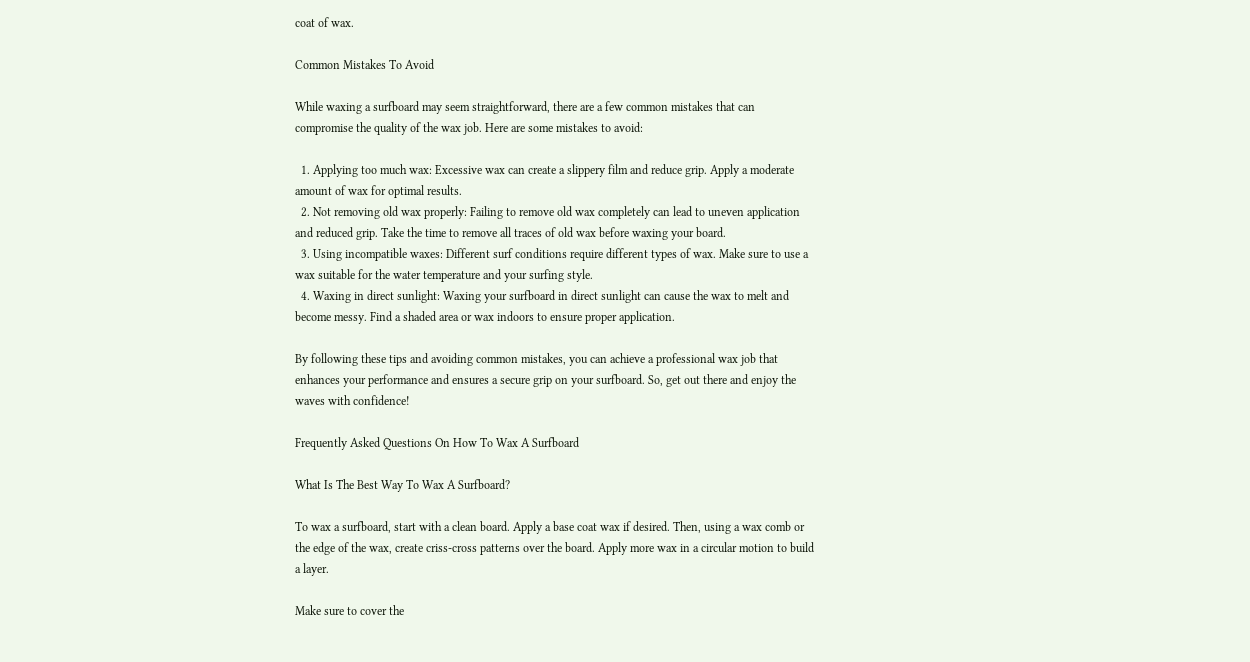coat of wax.

Common Mistakes To Avoid

While waxing a surfboard may seem straightforward, there are a few common mistakes that can compromise the quality of the wax job. Here are some mistakes to avoid:

  1. Applying too much wax: Excessive wax can create a slippery film and reduce grip. Apply a moderate amount of wax for optimal results.
  2. Not removing old wax properly: Failing to remove old wax completely can lead to uneven application and reduced grip. Take the time to remove all traces of old wax before waxing your board.
  3. Using incompatible waxes: Different surf conditions require different types of wax. Make sure to use a wax suitable for the water temperature and your surfing style.
  4. Waxing in direct sunlight: Waxing your surfboard in direct sunlight can cause the wax to melt and become messy. Find a shaded area or wax indoors to ensure proper application.

By following these tips and avoiding common mistakes, you can achieve a professional wax job that enhances your performance and ensures a secure grip on your surfboard. So, get out there and enjoy the waves with confidence!

Frequently Asked Questions On How To Wax A Surfboard

What Is The Best Way To Wax A Surfboard?

To wax a surfboard, start with a clean board. Apply a base coat wax if desired. Then, using a wax comb or the edge of the wax, create criss-cross patterns over the board. Apply more wax in a circular motion to build a layer.

Make sure to cover the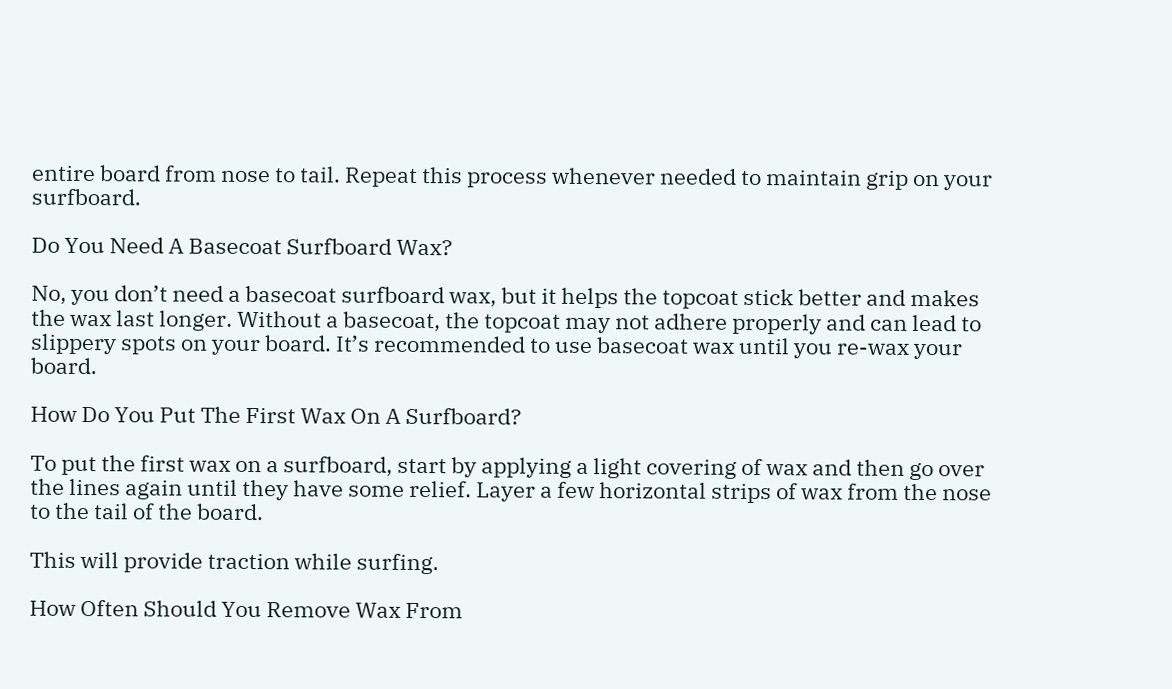entire board from nose to tail. Repeat this process whenever needed to maintain grip on your surfboard.

Do You Need A Basecoat Surfboard Wax?

No, you don’t need a basecoat surfboard wax, but it helps the topcoat stick better and makes the wax last longer. Without a basecoat, the topcoat may not adhere properly and can lead to slippery spots on your board. It’s recommended to use basecoat wax until you re-wax your board.

How Do You Put The First Wax On A Surfboard?

To put the first wax on a surfboard, start by applying a light covering of wax and then go over the lines again until they have some relief. Layer a few horizontal strips of wax from the nose to the tail of the board.

This will provide traction while surfing.

How Often Should You Remove Wax From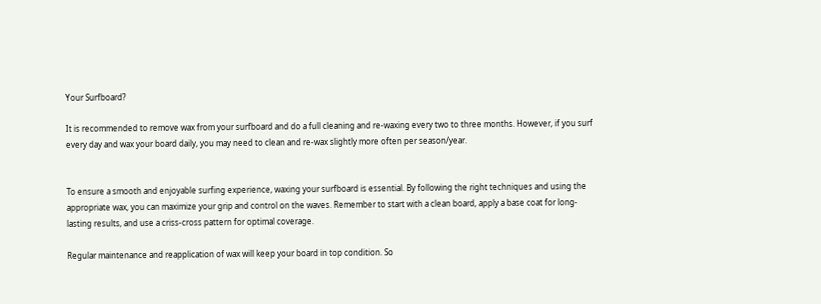Your Surfboard?

It is recommended to remove wax from your surfboard and do a full cleaning and re-waxing every two to three months. However, if you surf every day and wax your board daily, you may need to clean and re-wax slightly more often per season/year.


To ensure a smooth and enjoyable surfing experience, waxing your surfboard is essential. By following the right techniques and using the appropriate wax, you can maximize your grip and control on the waves. Remember to start with a clean board, apply a base coat for long-lasting results, and use a criss-cross pattern for optimal coverage.

Regular maintenance and reapplication of wax will keep your board in top condition. So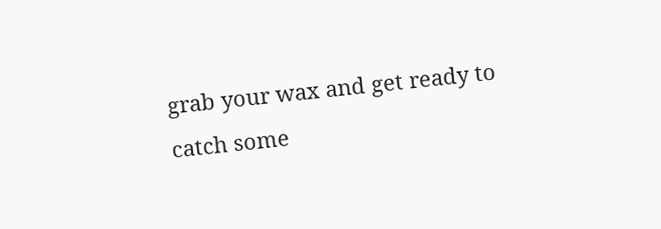grab your wax and get ready to catch some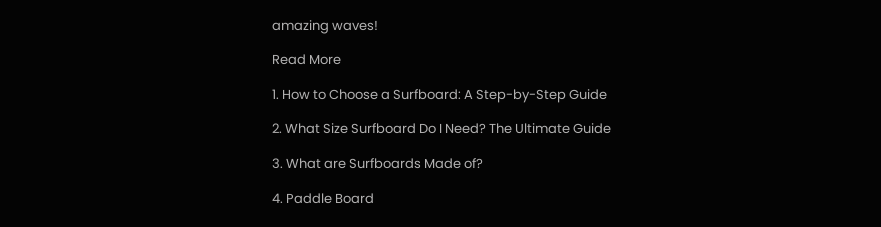amazing waves!

Read More

1. How to Choose a Surfboard: A Step-by-Step Guide

2. What Size Surfboard Do I Need? The Ultimate Guide

3. What are Surfboards Made of?

4. Paddle Board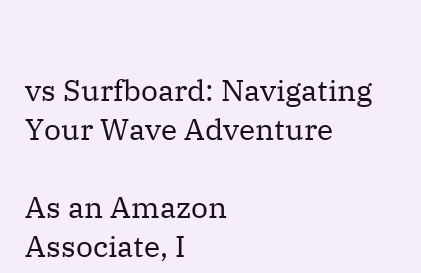vs Surfboard: Navigating Your Wave Adventure

As an Amazon Associate, I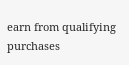earn from qualifying purchases